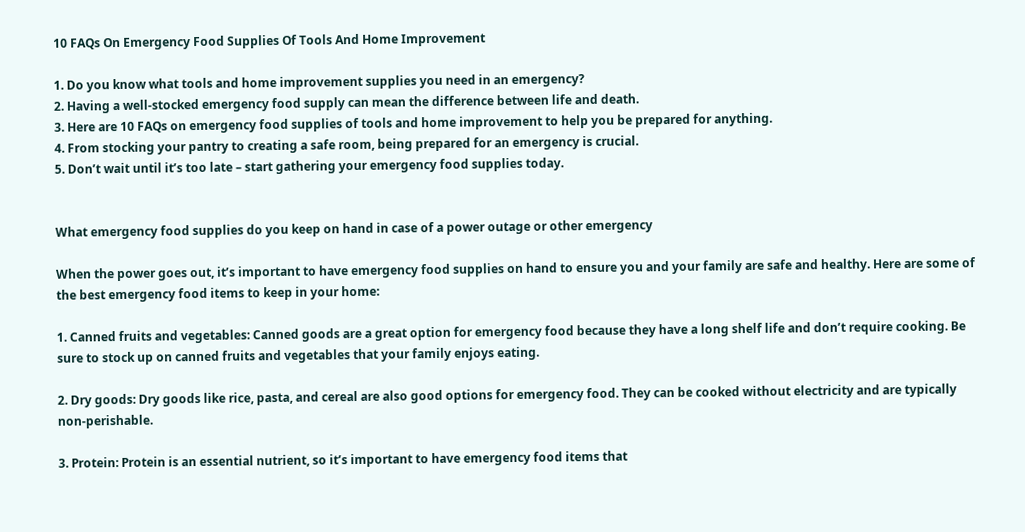10 FAQs On Emergency Food Supplies Of Tools And Home Improvement

1. Do you know what tools and home improvement supplies you need in an emergency?
2. Having a well-stocked emergency food supply can mean the difference between life and death.
3. Here are 10 FAQs on emergency food supplies of tools and home improvement to help you be prepared for anything.
4. From stocking your pantry to creating a safe room, being prepared for an emergency is crucial.
5. Don’t wait until it’s too late – start gathering your emergency food supplies today.


What emergency food supplies do you keep on hand in case of a power outage or other emergency

When the power goes out, it’s important to have emergency food supplies on hand to ensure you and your family are safe and healthy. Here are some of the best emergency food items to keep in your home:

1. Canned fruits and vegetables: Canned goods are a great option for emergency food because they have a long shelf life and don’t require cooking. Be sure to stock up on canned fruits and vegetables that your family enjoys eating.

2. Dry goods: Dry goods like rice, pasta, and cereal are also good options for emergency food. They can be cooked without electricity and are typically non-perishable.

3. Protein: Protein is an essential nutrient, so it’s important to have emergency food items that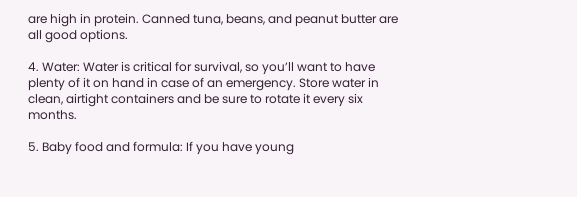are high in protein. Canned tuna, beans, and peanut butter are all good options.

4. Water: Water is critical for survival, so you’ll want to have plenty of it on hand in case of an emergency. Store water in clean, airtight containers and be sure to rotate it every six months.

5. Baby food and formula: If you have young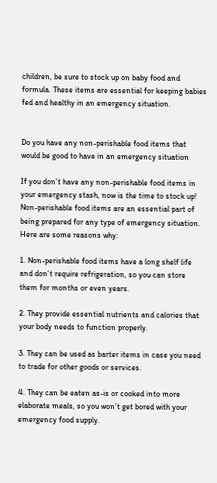children, be sure to stock up on baby food and formula. These items are essential for keeping babies fed and healthy in an emergency situation.


Do you have any non-perishable food items that would be good to have in an emergency situation

If you don’t have any non-perishable food items in your emergency stash, now is the time to stock up! Non-perishable food items are an essential part of being prepared for any type of emergency situation. Here are some reasons why:

1. Non-perishable food items have a long shelf life and don’t require refrigeration, so you can store them for months or even years.

2. They provide essential nutrients and calories that your body needs to function properly.

3. They can be used as barter items in case you need to trade for other goods or services.

4. They can be eaten as-is or cooked into more elaborate meals, so you won’t get bored with your emergency food supply.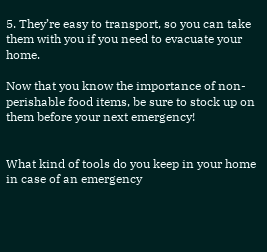5. They’re easy to transport, so you can take them with you if you need to evacuate your home.

Now that you know the importance of non-perishable food items, be sure to stock up on them before your next emergency!


What kind of tools do you keep in your home in case of an emergency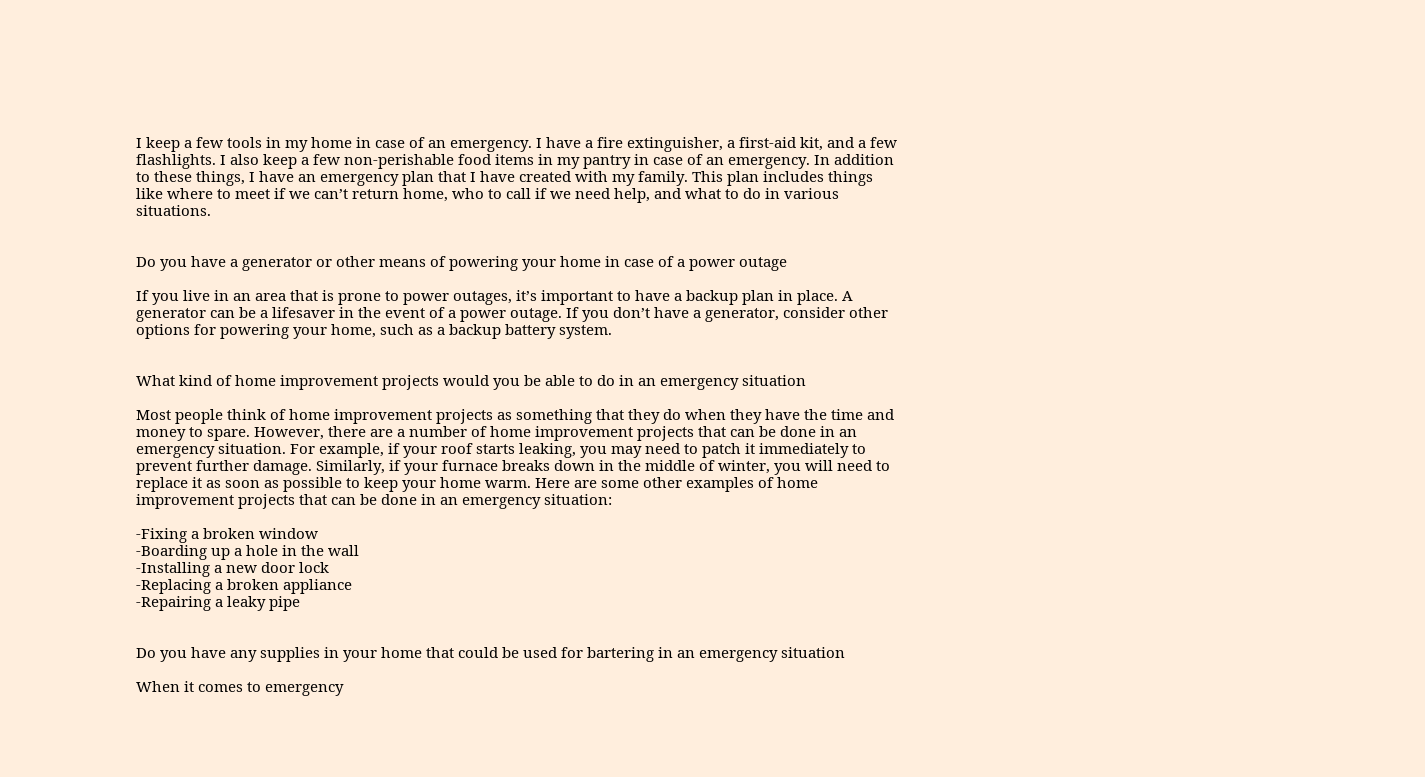I keep a few tools in my home in case of an emergency. I have a fire extinguisher, a first-aid kit, and a few flashlights. I also keep a few non-perishable food items in my pantry in case of an emergency. In addition to these things, I have an emergency plan that I have created with my family. This plan includes things like where to meet if we can’t return home, who to call if we need help, and what to do in various situations.


Do you have a generator or other means of powering your home in case of a power outage

If you live in an area that is prone to power outages, it’s important to have a backup plan in place. A generator can be a lifesaver in the event of a power outage. If you don’t have a generator, consider other options for powering your home, such as a backup battery system.


What kind of home improvement projects would you be able to do in an emergency situation

Most people think of home improvement projects as something that they do when they have the time and money to spare. However, there are a number of home improvement projects that can be done in an emergency situation. For example, if your roof starts leaking, you may need to patch it immediately to prevent further damage. Similarly, if your furnace breaks down in the middle of winter, you will need to replace it as soon as possible to keep your home warm. Here are some other examples of home improvement projects that can be done in an emergency situation:

-Fixing a broken window
-Boarding up a hole in the wall
-Installing a new door lock
-Replacing a broken appliance
-Repairing a leaky pipe


Do you have any supplies in your home that could be used for bartering in an emergency situation

When it comes to emergency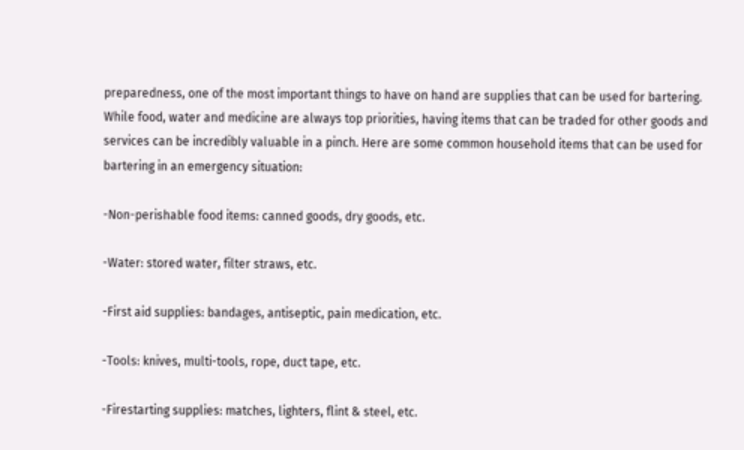preparedness, one of the most important things to have on hand are supplies that can be used for bartering. While food, water and medicine are always top priorities, having items that can be traded for other goods and services can be incredibly valuable in a pinch. Here are some common household items that can be used for bartering in an emergency situation:

-Non-perishable food items: canned goods, dry goods, etc.

-Water: stored water, filter straws, etc.

-First aid supplies: bandages, antiseptic, pain medication, etc.

-Tools: knives, multi-tools, rope, duct tape, etc.

-Firestarting supplies: matches, lighters, flint & steel, etc.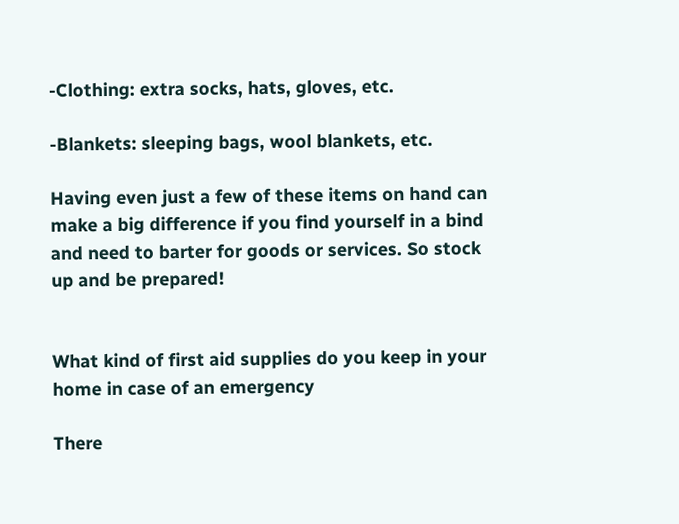-Clothing: extra socks, hats, gloves, etc.

-Blankets: sleeping bags, wool blankets, etc.

Having even just a few of these items on hand can make a big difference if you find yourself in a bind and need to barter for goods or services. So stock up and be prepared!


What kind of first aid supplies do you keep in your home in case of an emergency

There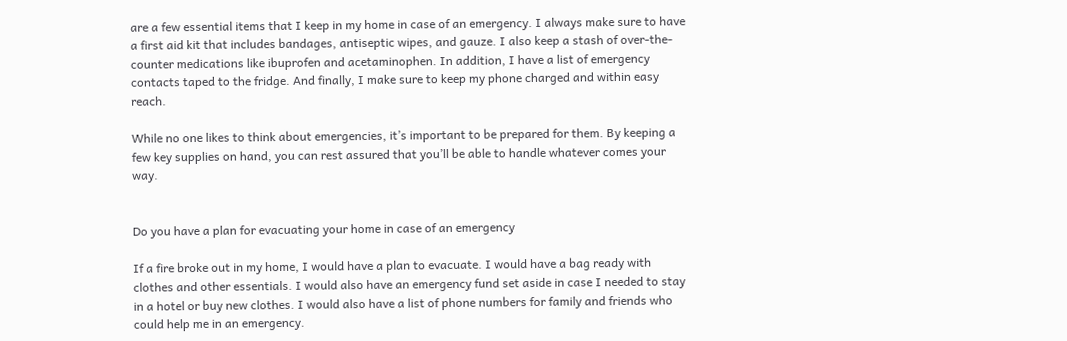are a few essential items that I keep in my home in case of an emergency. I always make sure to have a first aid kit that includes bandages, antiseptic wipes, and gauze. I also keep a stash of over-the-counter medications like ibuprofen and acetaminophen. In addition, I have a list of emergency contacts taped to the fridge. And finally, I make sure to keep my phone charged and within easy reach.

While no one likes to think about emergencies, it’s important to be prepared for them. By keeping a few key supplies on hand, you can rest assured that you’ll be able to handle whatever comes your way.


Do you have a plan for evacuating your home in case of an emergency

If a fire broke out in my home, I would have a plan to evacuate. I would have a bag ready with clothes and other essentials. I would also have an emergency fund set aside in case I needed to stay in a hotel or buy new clothes. I would also have a list of phone numbers for family and friends who could help me in an emergency.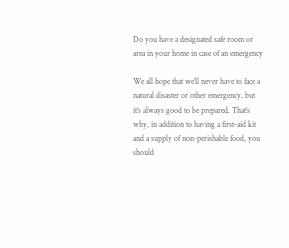Do you have a designated safe room or area in your home in case of an emergency

We all hope that we’ll never have to face a natural disaster or other emergency, but it’s always good to be prepared. That’s why, in addition to having a first-aid kit and a supply of non-perishable food, you should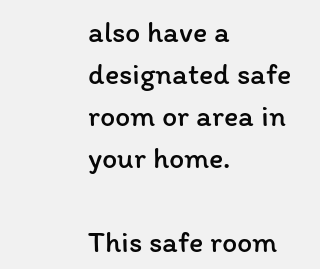also have a designated safe room or area in your home.

This safe room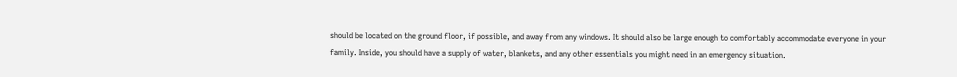should be located on the ground floor, if possible, and away from any windows. It should also be large enough to comfortably accommodate everyone in your family. Inside, you should have a supply of water, blankets, and any other essentials you might need in an emergency situation.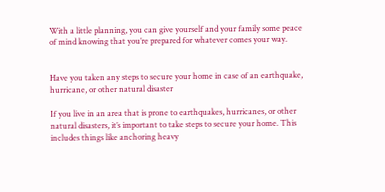With a little planning, you can give yourself and your family some peace of mind knowing that you’re prepared for whatever comes your way.


Have you taken any steps to secure your home in case of an earthquake, hurricane, or other natural disaster

If you live in an area that is prone to earthquakes, hurricanes, or other natural disasters, it’s important to take steps to secure your home. This includes things like anchoring heavy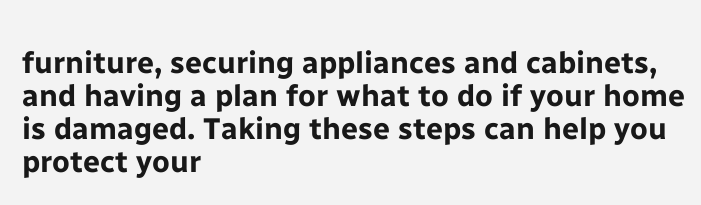furniture, securing appliances and cabinets, and having a plan for what to do if your home is damaged. Taking these steps can help you protect your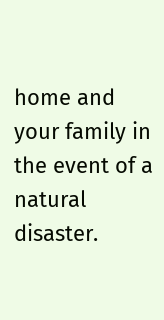home and your family in the event of a natural disaster.